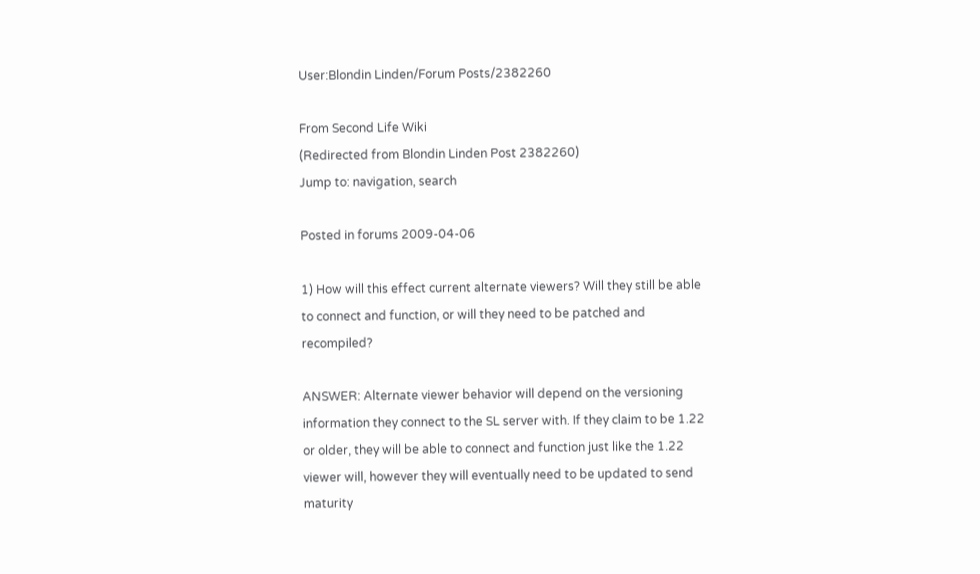User:Blondin Linden/Forum Posts/2382260

From Second Life Wiki
(Redirected from Blondin Linden Post 2382260)
Jump to: navigation, search

Posted in forums 2009-04-06

1) How will this effect current alternate viewers? Will they still be able to connect and function, or will they need to be patched and recompiled?

ANSWER: Alternate viewer behavior will depend on the versioning information they connect to the SL server with. If they claim to be 1.22 or older, they will be able to connect and function just like the 1.22 viewer will, however they will eventually need to be updated to send maturity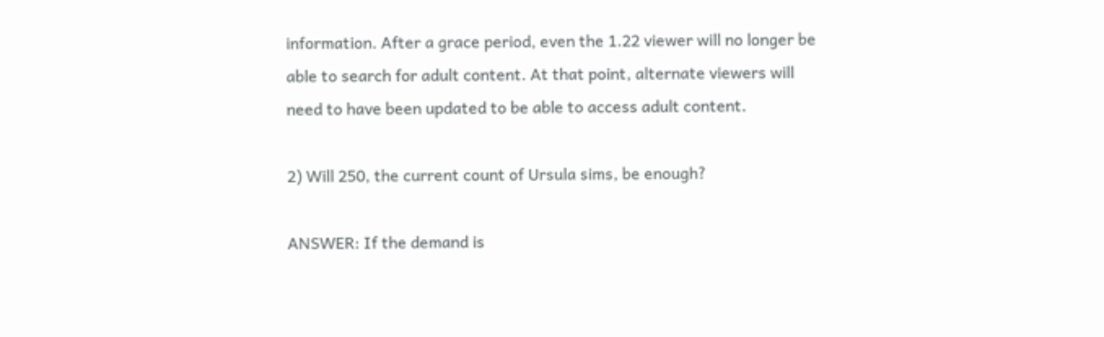information. After a grace period, even the 1.22 viewer will no longer be able to search for adult content. At that point, alternate viewers will need to have been updated to be able to access adult content.

2) Will 250, the current count of Ursula sims, be enough?

ANSWER: If the demand is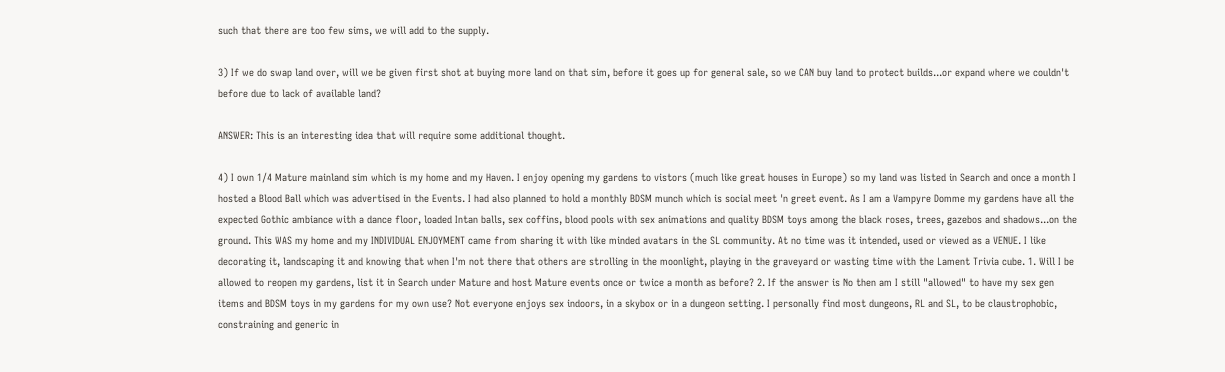such that there are too few sims, we will add to the supply.

3) If we do swap land over, will we be given first shot at buying more land on that sim, before it goes up for general sale, so we CAN buy land to protect builds...or expand where we couldn't before due to lack of available land?

ANSWER: This is an interesting idea that will require some additional thought.

4) I own 1/4 Mature mainland sim which is my home and my Haven. I enjoy opening my gardens to vistors (much like great houses in Europe) so my land was listed in Search and once a month I hosted a Blood Ball which was advertised in the Events. I had also planned to hold a monthly BDSM munch which is social meet 'n greet event. As I am a Vampyre Domme my gardens have all the expected Gothic ambiance with a dance floor, loaded Intan balls, sex coffins, blood pools with sex animations and quality BDSM toys among the black roses, trees, gazebos and shadows...on the ground. This WAS my home and my INDIVIDUAL ENJOYMENT came from sharing it with like minded avatars in the SL community. At no time was it intended, used or viewed as a VENUE. I like decorating it, landscaping it and knowing that when I'm not there that others are strolling in the moonlight, playing in the graveyard or wasting time with the Lament Trivia cube. 1. Will I be allowed to reopen my gardens, list it in Search under Mature and host Mature events once or twice a month as before? 2. If the answer is No then am I still "allowed" to have my sex gen items and BDSM toys in my gardens for my own use? Not everyone enjoys sex indoors, in a skybox or in a dungeon setting. I personally find most dungeons, RL and SL, to be claustrophobic, constraining and generic in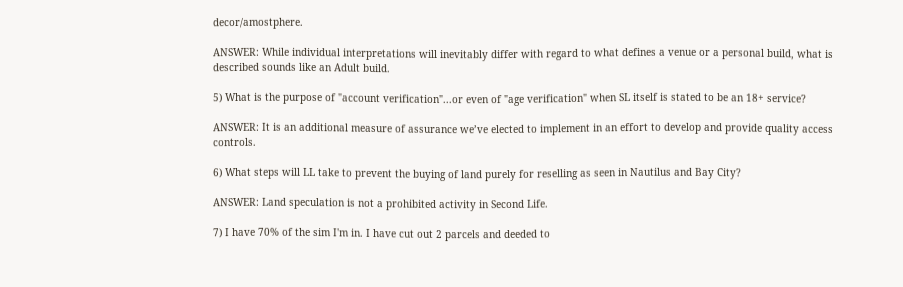decor/amostphere.

ANSWER: While individual interpretations will inevitably differ with regard to what defines a venue or a personal build, what is described sounds like an Adult build.

5) What is the purpose of "account verification"...or even of "age verification" when SL itself is stated to be an 18+ service?

ANSWER: It is an additional measure of assurance we’ve elected to implement in an effort to develop and provide quality access controls.

6) What steps will LL take to prevent the buying of land purely for reselling as seen in Nautilus and Bay City?

ANSWER: Land speculation is not a prohibited activity in Second Life.

7) I have 70% of the sim I'm in. I have cut out 2 parcels and deeded to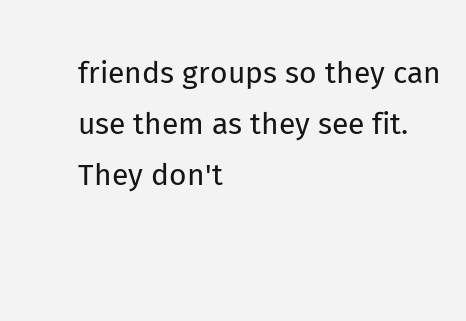friends groups so they can use them as they see fit. They don't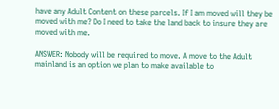have any Adult Content on these parcels. If I am moved will they be moved with me? Do I need to take the land back to insure they are moved with me.

ANSWER: Nobody will be required to move. A move to the Adult mainland is an option we plan to make available to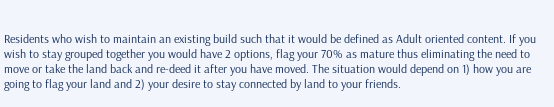Residents who wish to maintain an existing build such that it would be defined as Adult oriented content. If you wish to stay grouped together you would have 2 options, flag your 70% as mature thus eliminating the need to move or take the land back and re-deed it after you have moved. The situation would depend on 1) how you are going to flag your land and 2) your desire to stay connected by land to your friends.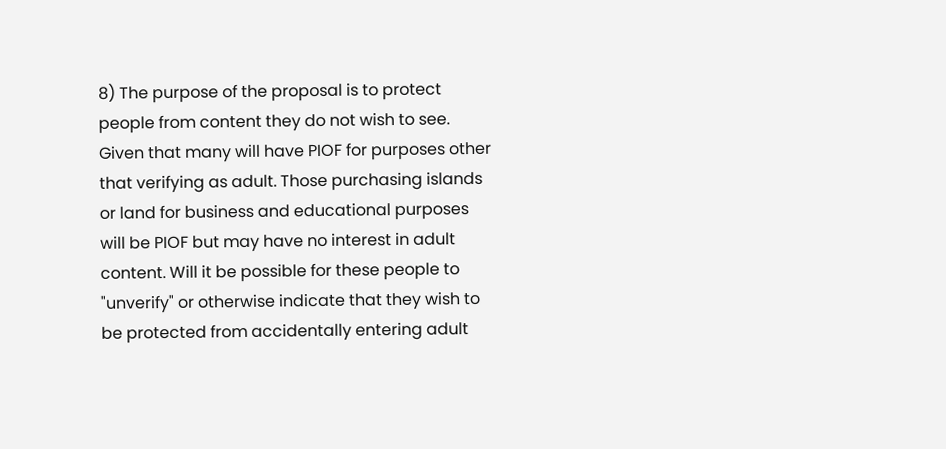8) The purpose of the proposal is to protect people from content they do not wish to see. Given that many will have PIOF for purposes other that verifying as adult. Those purchasing islands or land for business and educational purposes will be PIOF but may have no interest in adult content. Will it be possible for these people to "unverify" or otherwise indicate that they wish to be protected from accidentally entering adult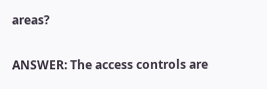areas?

ANSWER: The access controls are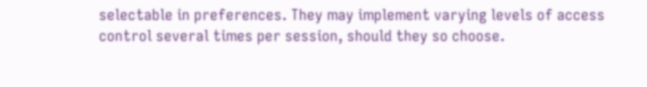selectable in preferences. They may implement varying levels of access control several times per session, should they so choose.